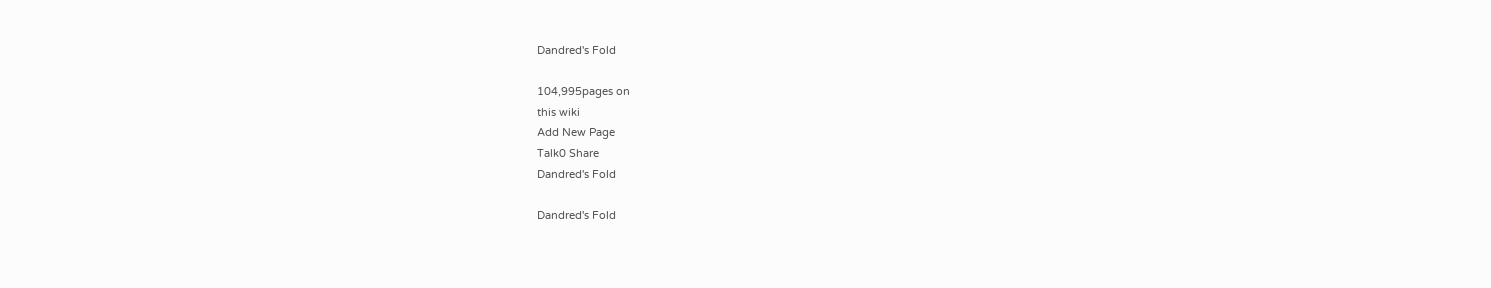Dandred's Fold

104,995pages on
this wiki
Add New Page
Talk0 Share
Dandred's Fold

Dandred's Fold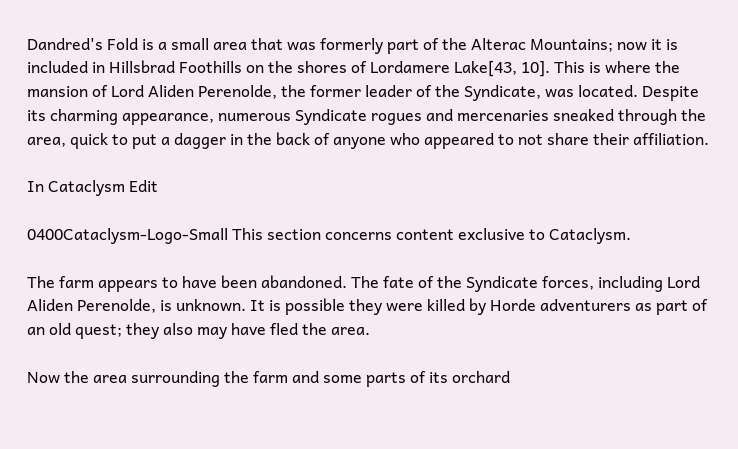Dandred's Fold is a small area that was formerly part of the Alterac Mountains; now it is included in Hillsbrad Foothills on the shores of Lordamere Lake[43, 10]. This is where the mansion of Lord Aliden Perenolde, the former leader of the Syndicate, was located. Despite its charming appearance, numerous Syndicate rogues and mercenaries sneaked through the area, quick to put a dagger in the back of anyone who appeared to not share their affiliation.

In Cataclysm Edit

0400Cataclysm-Logo-Small This section concerns content exclusive to Cataclysm.

The farm appears to have been abandoned. The fate of the Syndicate forces, including Lord Aliden Perenolde, is unknown. It is possible they were killed by Horde adventurers as part of an old quest; they also may have fled the area.

Now the area surrounding the farm and some parts of its orchard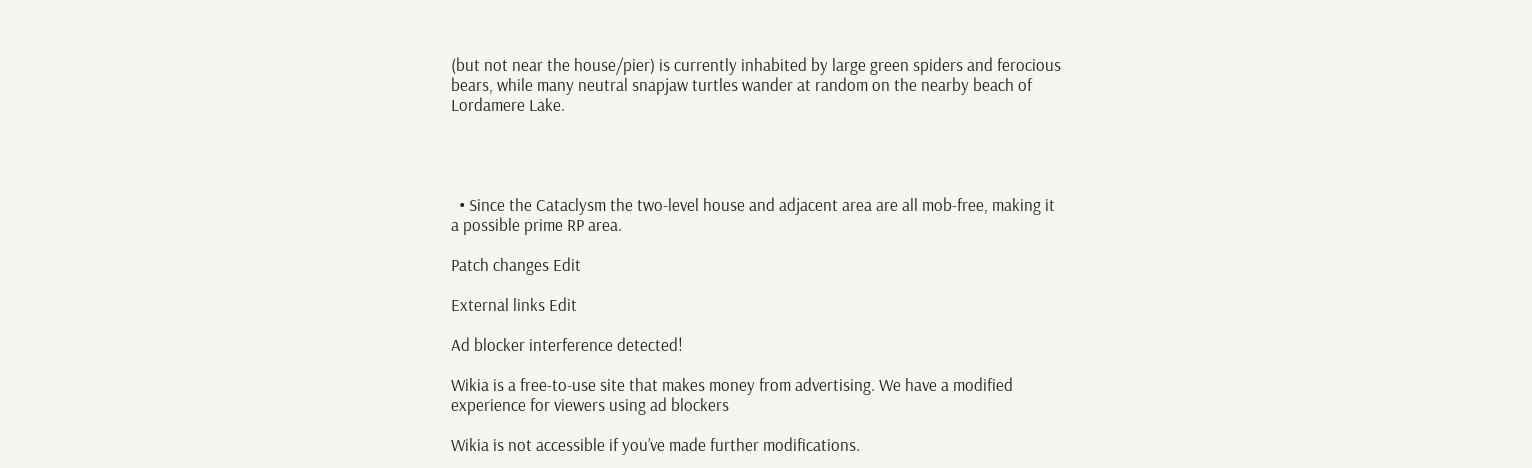(but not near the house/pier) is currently inhabited by large green spiders and ferocious bears, while many neutral snapjaw turtles wander at random on the nearby beach of Lordamere Lake.




  • Since the Cataclysm the two-level house and adjacent area are all mob-free, making it a possible prime RP area.

Patch changes Edit

External links Edit

Ad blocker interference detected!

Wikia is a free-to-use site that makes money from advertising. We have a modified experience for viewers using ad blockers

Wikia is not accessible if you’ve made further modifications.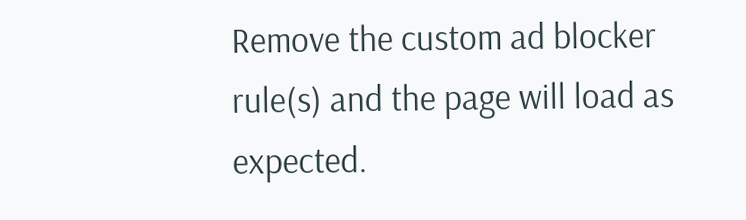Remove the custom ad blocker rule(s) and the page will load as expected.